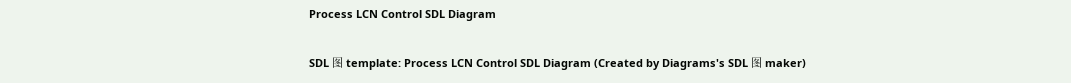Process LCN Control SDL Diagram

SDL 图 template: Process LCN Control SDL Diagram (Created by Diagrams's SDL 图 maker)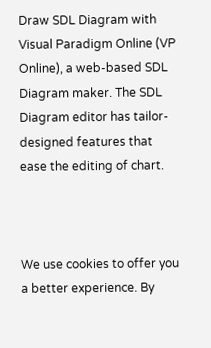Draw SDL Diagram with Visual Paradigm Online (VP Online), a web-based SDL Diagram maker. The SDL Diagram editor has tailor-designed features that ease the editing of chart.



We use cookies to offer you a better experience. By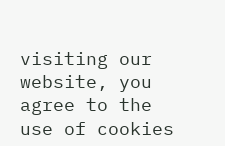visiting our website, you agree to the use of cookies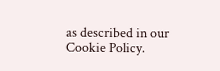as described in our Cookie Policy.